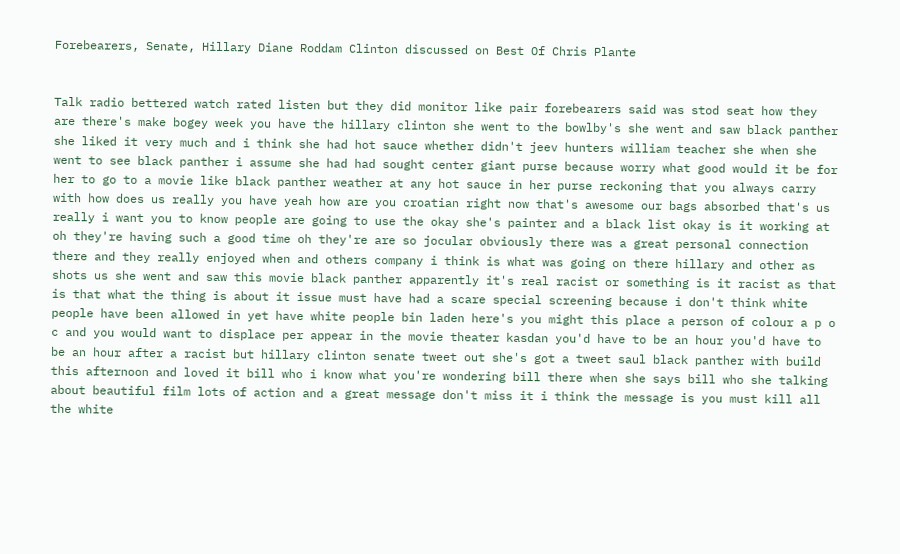Forebearers, Senate, Hillary Diane Roddam Clinton discussed on Best Of Chris Plante


Talk radio bettered watch rated listen but they did monitor like pair forebearers said was stod seat how they are there's make bogey week you have the hillary clinton she went to the bowlby's she went and saw black panther she liked it very much and i think she had hot sauce whether didn't jeev hunters william teacher she when she went to see black panther i assume she had had sought center giant purse because worry what good would it be for her to go to a movie like black panther weather at any hot sauce in her purse reckoning that you always carry with how does us really you have yeah how are you croatian right now that's awesome our bags absorbed that's us really i want you to know people are going to use the okay she's painter and a black list okay is it working at oh they're having such a good time oh they're are so jocular obviously there was a great personal connection there and they really enjoyed when and others company i think is what was going on there hillary and other as shots us she went and saw this movie black panther apparently it's real racist or something is it racist as that is that what the thing is about it issue must have had a scare special screening because i don't think white people have been allowed in yet have white people bin laden here's you might this place a person of colour a p o c and you would want to displace per appear in the movie theater kasdan you'd have to be an hour you'd have to be an hour after a racist but hillary clinton senate tweet out she's got a tweet saul black panther with build this afternoon and loved it bill who i know what you're wondering bill there when she says bill who she talking about beautiful film lots of action and a great message don't miss it i think the message is you must kill all the white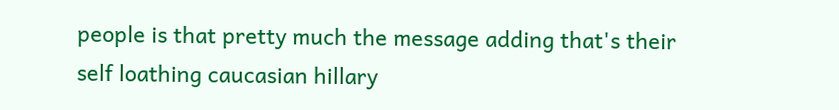people is that pretty much the message adding that's their self loathing caucasian hillary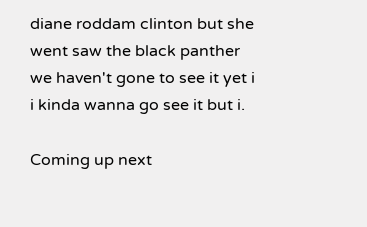diane roddam clinton but she went saw the black panther we haven't gone to see it yet i i kinda wanna go see it but i.

Coming up next